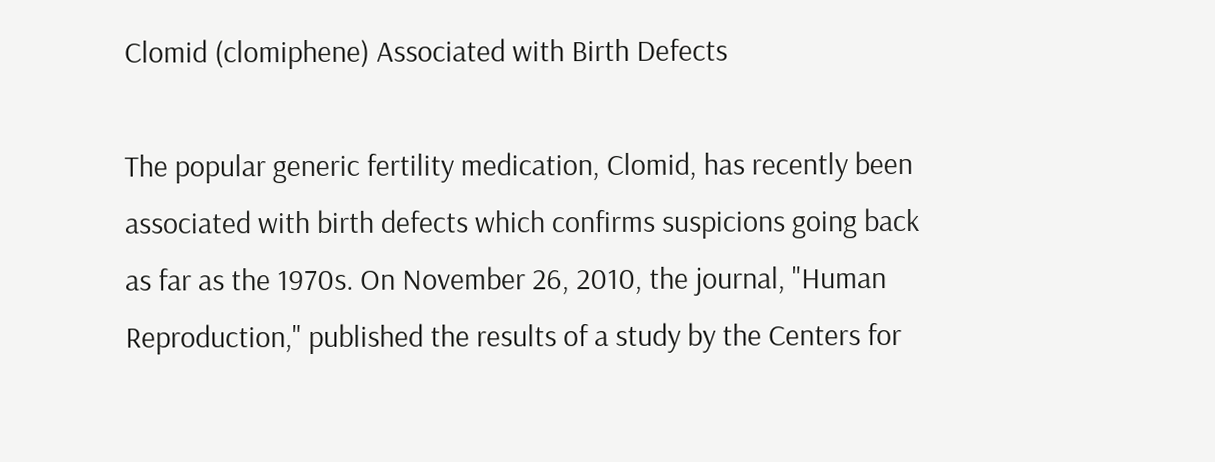Clomid (clomiphene) Associated with Birth Defects

The popular generic fertility medication, Clomid, has recently been associated with birth defects which confirms suspicions going back as far as the 1970s. On November 26, 2010, the journal, "Human Reproduction," published the results of a study by the Centers for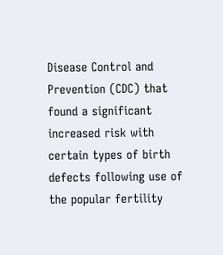Disease Control and Prevention (CDC) that found a significant increased risk with certain types of birth defects following use of the popular fertility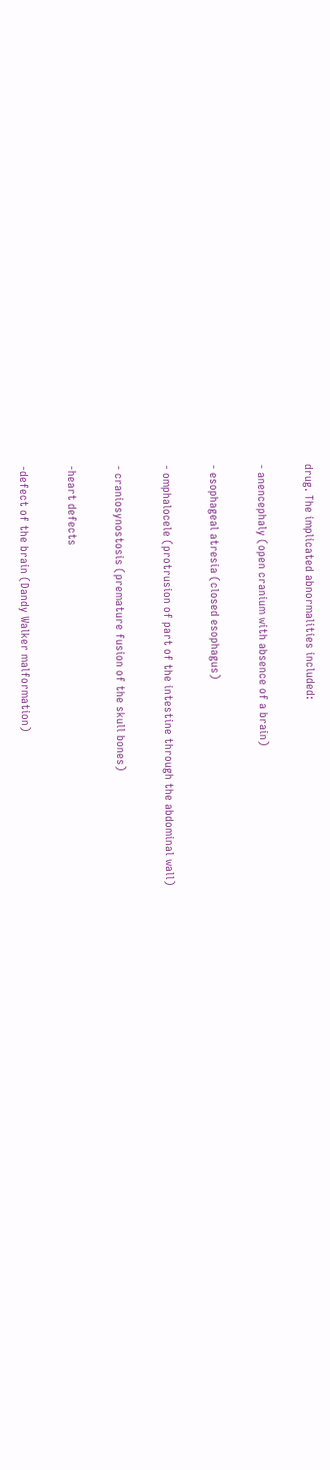drug. The implicated abnormalities included:

- anencephaly (open cranium with absence of a brain)

- esophageal atresia (closed esophagus)

- omphalocele (protrusion of part of the intestine through the abdominal wall)

- craniosynostosis (premature fusion of the skull bones)

-heart defects

-defect of the brain (Dandy Walker malformation)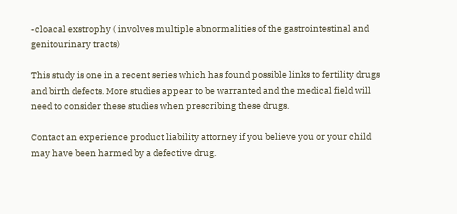-cloacal exstrophy ( involves multiple abnormalities of the gastrointestinal and genitourinary tracts)

This study is one in a recent series which has found possible links to fertility drugs and birth defects. More studies appear to be warranted and the medical field will need to consider these studies when prescribing these drugs.

Contact an experience product liability attorney if you believe you or your child may have been harmed by a defective drug.